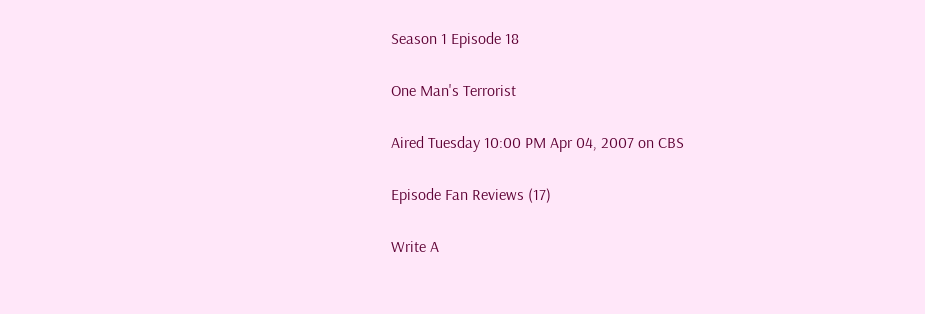Season 1 Episode 18

One Man's Terrorist

Aired Tuesday 10:00 PM Apr 04, 2007 on CBS

Episode Fan Reviews (17)

Write A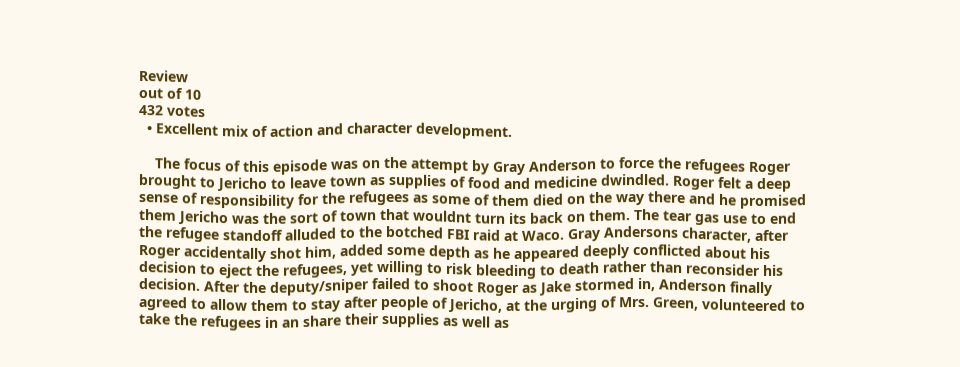Review
out of 10
432 votes
  • Excellent mix of action and character development.

    The focus of this episode was on the attempt by Gray Anderson to force the refugees Roger brought to Jericho to leave town as supplies of food and medicine dwindled. Roger felt a deep sense of responsibility for the refugees as some of them died on the way there and he promised them Jericho was the sort of town that wouldnt turn its back on them. The tear gas use to end the refugee standoff alluded to the botched FBI raid at Waco. Gray Andersons character, after Roger accidentally shot him, added some depth as he appeared deeply conflicted about his decision to eject the refugees, yet willing to risk bleeding to death rather than reconsider his decision. After the deputy/sniper failed to shoot Roger as Jake stormed in, Anderson finally agreed to allow them to stay after people of Jericho, at the urging of Mrs. Green, volunteered to take the refugees in an share their supplies as well as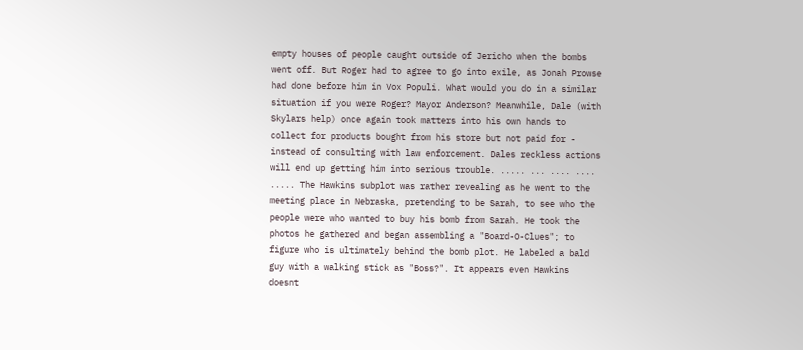empty houses of people caught outside of Jericho when the bombs went off. But Roger had to agree to go into exile, as Jonah Prowse had done before him in Vox Populi. What would you do in a similar situation if you were Roger? Mayor Anderson? Meanwhile, Dale (with Skylars help) once again took matters into his own hands to collect for products bought from his store but not paid for - instead of consulting with law enforcement. Dales reckless actions will end up getting him into serious trouble. ..... ... .... .... ..... The Hawkins subplot was rather revealing as he went to the meeting place in Nebraska, pretending to be Sarah, to see who the people were who wanted to buy his bomb from Sarah. He took the photos he gathered and began assembling a "Board-O-Clues"; to figure who is ultimately behind the bomb plot. He labeled a bald guy with a walking stick as "Boss?". It appears even Hawkins doesnt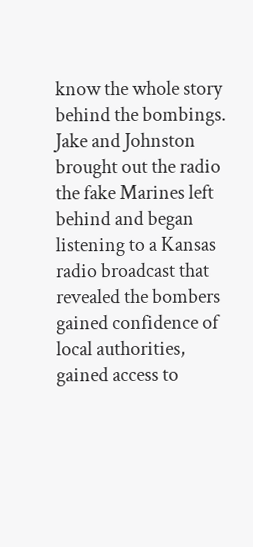know the whole story behind the bombings. Jake and Johnston brought out the radio the fake Marines left behind and began listening to a Kansas radio broadcast that revealed the bombers gained confidence of local authorities, gained access to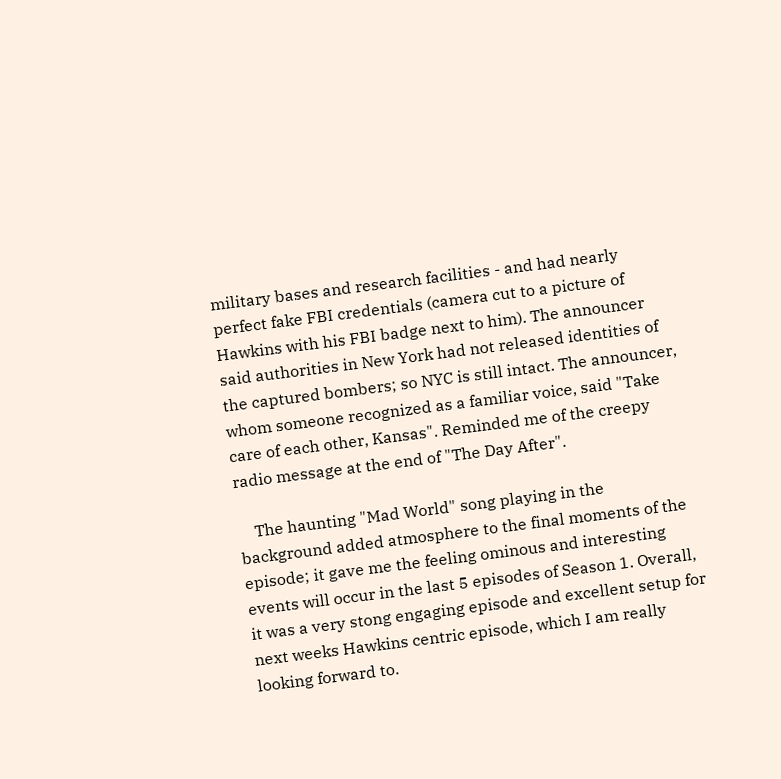military bases and research facilities - and had nearly perfect fake FBI credentials (camera cut to a picture of Hawkins with his FBI badge next to him). The announcer said authorities in New York had not released identities of the captured bombers; so NYC is still intact. The announcer, whom someone recognized as a familiar voice, said "Take care of each other, Kansas". Reminded me of the creepy radio message at the end of "The Day After".

    The haunting "Mad World" song playing in the background added atmosphere to the final moments of the episode; it gave me the feeling ominous and interesting events will occur in the last 5 episodes of Season 1. Overall, it was a very stong engaging episode and excellent setup for next weeks Hawkins centric episode, which I am really looking forward to.